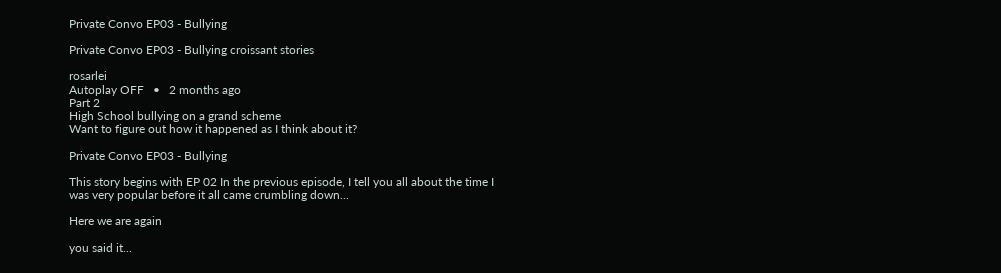Private Convo EP03 - Bullying

Private Convo EP03 - Bullying croissant stories

rosarlei
Autoplay OFF   •   2 months ago
Part 2
High School bullying on a grand scheme
Want to figure out how it happened as I think about it?

Private Convo EP03 - Bullying

This story begins with EP 02 In the previous episode, I tell you all about the time I was very popular before it all came crumbling down...

Here we are again

you said it...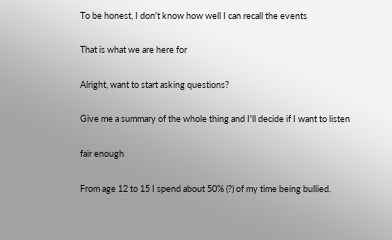To be honest, I don't know how well I can recall the events

That is what we are here for

Alright, want to start asking questions?

Give me a summary of the whole thing and I'll decide if I want to listen

fair enough

From age 12 to 15 I spend about 50% (?) of my time being bullied.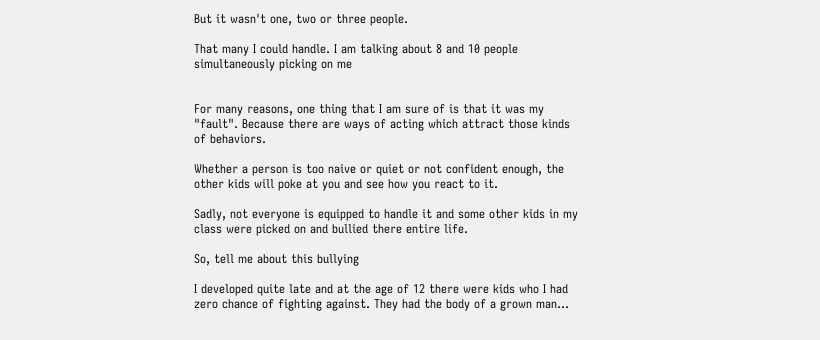But it wasn't one, two or three people.

That many I could handle. I am talking about 8 and 10 people simultaneously picking on me


For many reasons, one thing that I am sure of is that it was my "fault". Because there are ways of acting which attract those kinds of behaviors.

Whether a person is too naive or quiet or not confident enough, the other kids will poke at you and see how you react to it.

Sadly, not everyone is equipped to handle it and some other kids in my class were picked on and bullied there entire life.

So, tell me about this bullying

I developed quite late and at the age of 12 there were kids who I had zero chance of fighting against. They had the body of a grown man...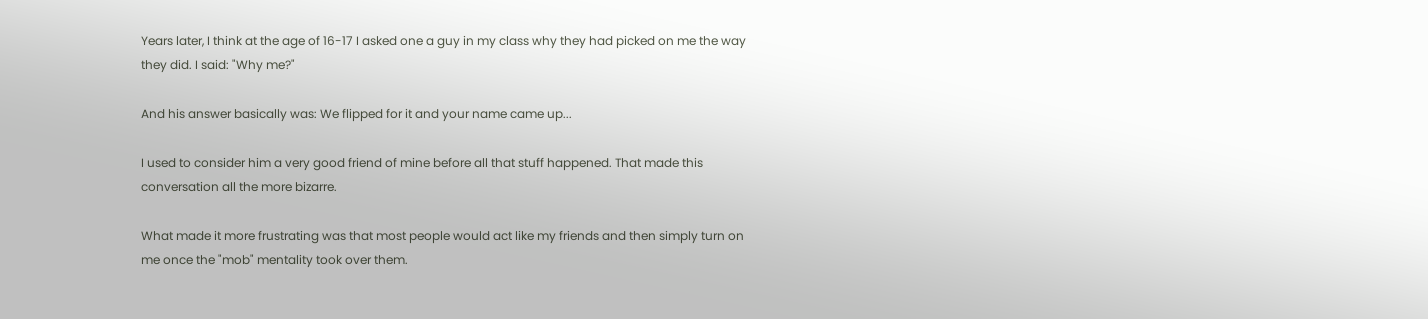Years later, I think at the age of 16-17 I asked one a guy in my class why they had picked on me the way they did. I said: "Why me?"

And his answer basically was: We flipped for it and your name came up...

I used to consider him a very good friend of mine before all that stuff happened. That made this conversation all the more bizarre.

What made it more frustrating was that most people would act like my friends and then simply turn on me once the "mob" mentality took over them.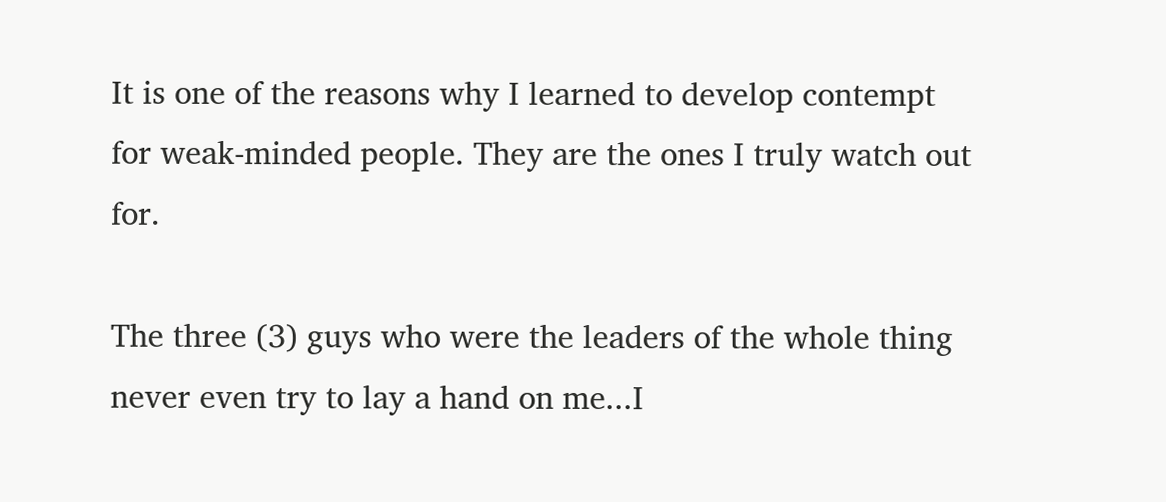It is one of the reasons why I learned to develop contempt for weak-minded people. They are the ones I truly watch out for.

The three (3) guys who were the leaders of the whole thing never even try to lay a hand on me...I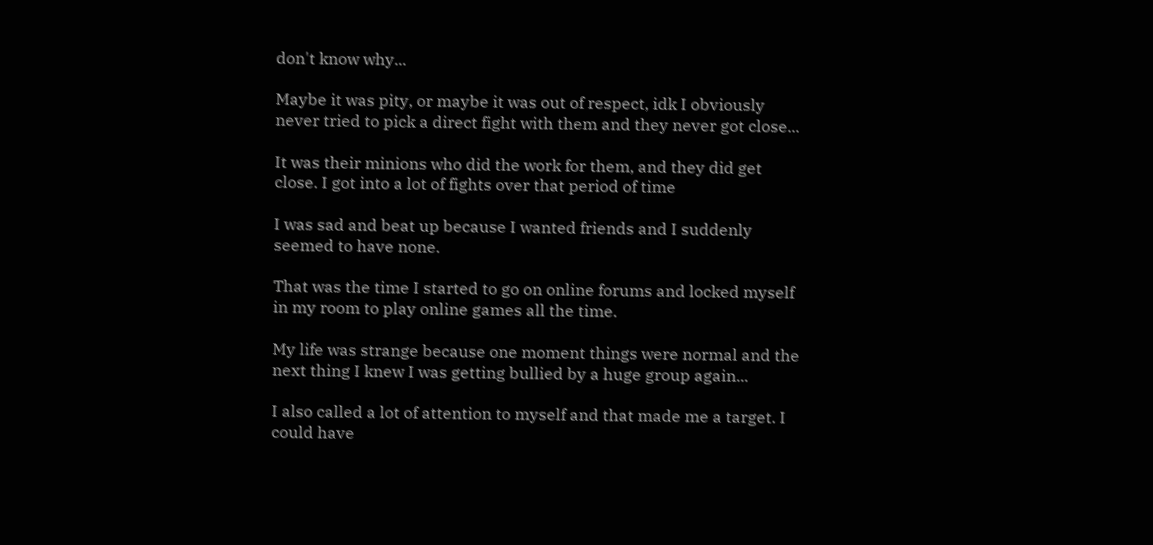don't know why...

Maybe it was pity, or maybe it was out of respect, idk I obviously never tried to pick a direct fight with them and they never got close...

It was their minions who did the work for them, and they did get close. I got into a lot of fights over that period of time

I was sad and beat up because I wanted friends and I suddenly seemed to have none.

That was the time I started to go on online forums and locked myself in my room to play online games all the time.

My life was strange because one moment things were normal and the next thing I knew I was getting bullied by a huge group again...

I also called a lot of attention to myself and that made me a target. I could have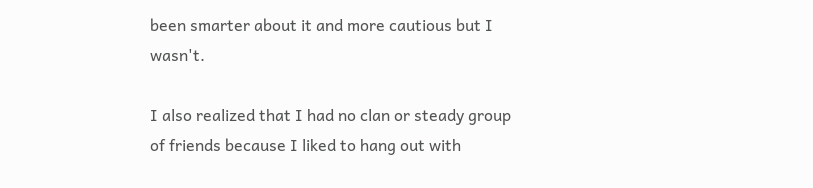been smarter about it and more cautious but I wasn't.

I also realized that I had no clan or steady group of friends because I liked to hang out with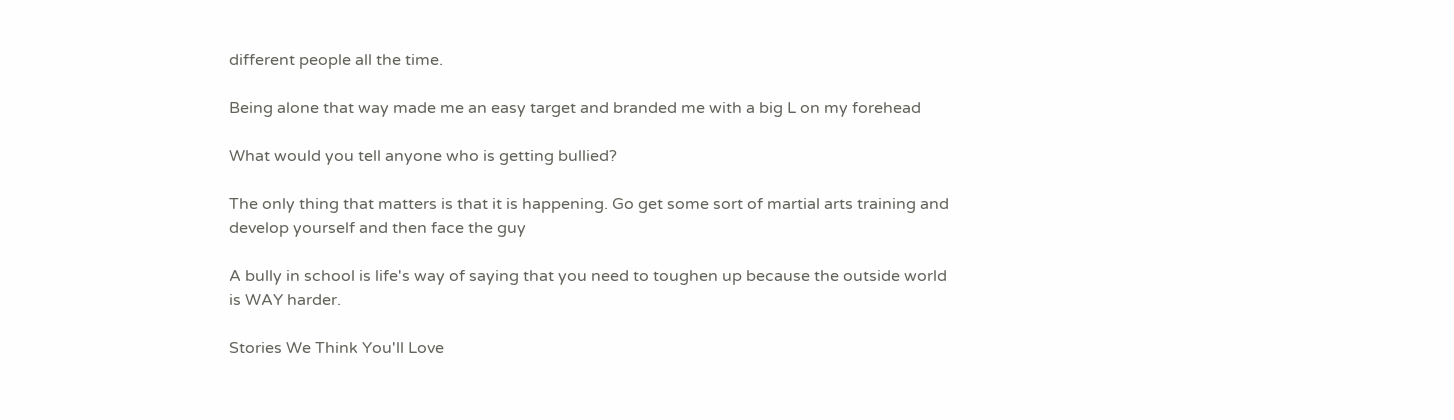different people all the time.

Being alone that way made me an easy target and branded me with a big L on my forehead

What would you tell anyone who is getting bullied?

The only thing that matters is that it is happening. Go get some sort of martial arts training and develop yourself and then face the guy

A bully in school is life's way of saying that you need to toughen up because the outside world is WAY harder.

Stories We Think You'll Love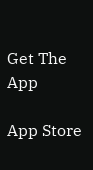Get The App

App Store